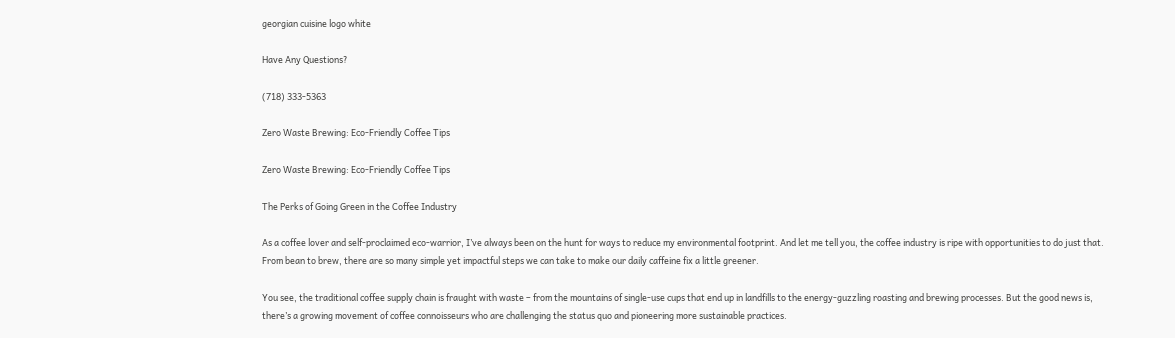georgian cuisine logo white

Have Any Questions?

(718) 333-5363

Zero Waste Brewing: Eco-Friendly Coffee Tips

Zero Waste Brewing: Eco-Friendly Coffee Tips

The Perks of Going Green in the Coffee Industry

As a coffee lover and self-proclaimed eco-warrior, I’ve always been on the hunt for ways to reduce my environmental footprint. And let me tell you, the coffee industry is ripe with opportunities to do just that. From bean to brew, there are so many simple yet impactful steps we can take to make our daily caffeine fix a little greener.

You see, the traditional coffee supply chain is fraught with waste – from the mountains of single-use cups that end up in landfills to the energy-guzzling roasting and brewing processes. But the good news is, there’s a growing movement of coffee connoisseurs who are challenging the status quo and pioneering more sustainable practices.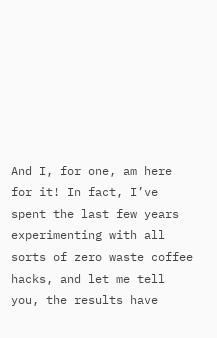And I, for one, am here for it! In fact, I’ve spent the last few years experimenting with all sorts of zero waste coffee hacks, and let me tell you, the results have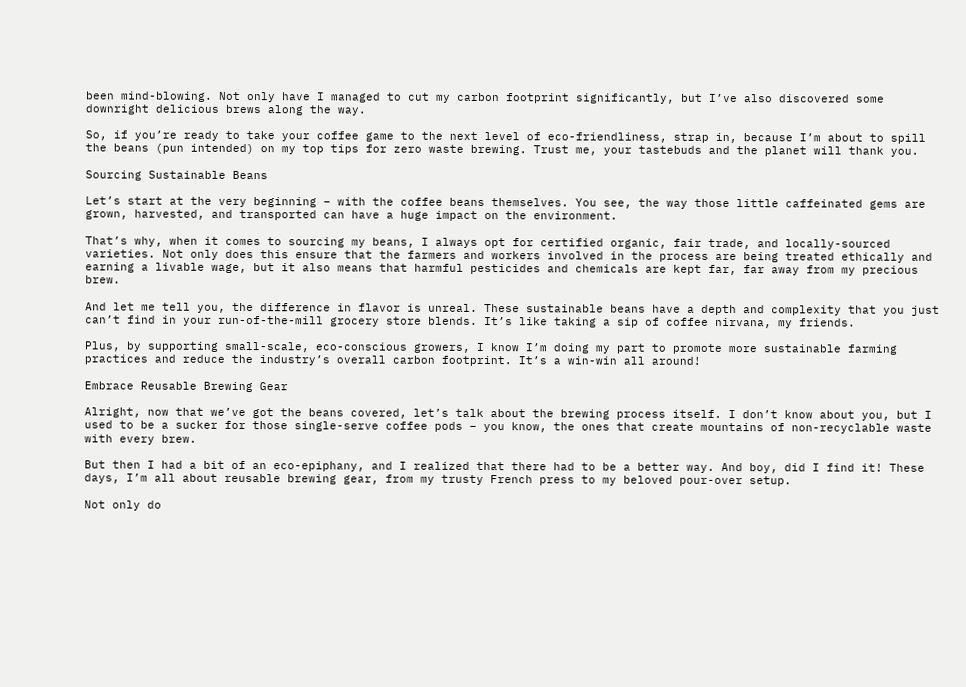been mind-blowing. Not only have I managed to cut my carbon footprint significantly, but I’ve also discovered some downright delicious brews along the way.

So, if you’re ready to take your coffee game to the next level of eco-friendliness, strap in, because I’m about to spill the beans (pun intended) on my top tips for zero waste brewing. Trust me, your tastebuds and the planet will thank you.

Sourcing Sustainable Beans

Let’s start at the very beginning – with the coffee beans themselves. You see, the way those little caffeinated gems are grown, harvested, and transported can have a huge impact on the environment.

That’s why, when it comes to sourcing my beans, I always opt for certified organic, fair trade, and locally-sourced varieties. Not only does this ensure that the farmers and workers involved in the process are being treated ethically and earning a livable wage, but it also means that harmful pesticides and chemicals are kept far, far away from my precious brew.

And let me tell you, the difference in flavor is unreal. These sustainable beans have a depth and complexity that you just can’t find in your run-of-the-mill grocery store blends. It’s like taking a sip of coffee nirvana, my friends.

Plus, by supporting small-scale, eco-conscious growers, I know I’m doing my part to promote more sustainable farming practices and reduce the industry’s overall carbon footprint. It’s a win-win all around!

Embrace Reusable Brewing Gear

Alright, now that we’ve got the beans covered, let’s talk about the brewing process itself. I don’t know about you, but I used to be a sucker for those single-serve coffee pods – you know, the ones that create mountains of non-recyclable waste with every brew.

But then I had a bit of an eco-epiphany, and I realized that there had to be a better way. And boy, did I find it! These days, I’m all about reusable brewing gear, from my trusty French press to my beloved pour-over setup.

Not only do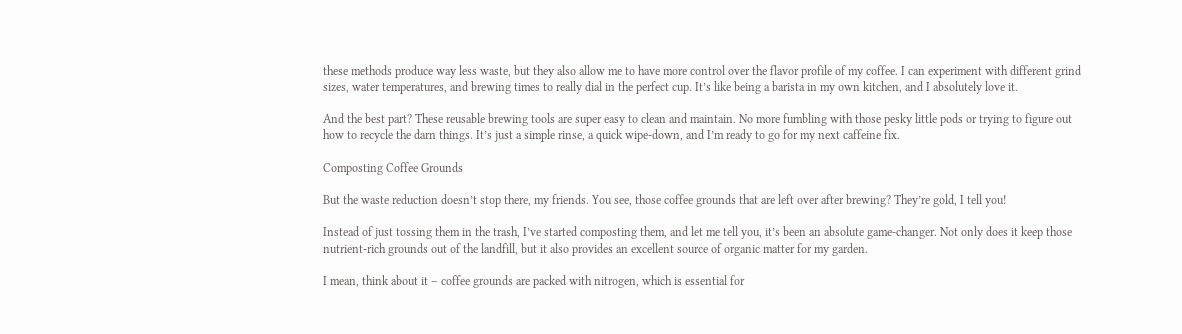these methods produce way less waste, but they also allow me to have more control over the flavor profile of my coffee. I can experiment with different grind sizes, water temperatures, and brewing times to really dial in the perfect cup. It’s like being a barista in my own kitchen, and I absolutely love it.

And the best part? These reusable brewing tools are super easy to clean and maintain. No more fumbling with those pesky little pods or trying to figure out how to recycle the darn things. It’s just a simple rinse, a quick wipe-down, and I’m ready to go for my next caffeine fix.

Composting Coffee Grounds

But the waste reduction doesn’t stop there, my friends. You see, those coffee grounds that are left over after brewing? They’re gold, I tell you!

Instead of just tossing them in the trash, I’ve started composting them, and let me tell you, it’s been an absolute game-changer. Not only does it keep those nutrient-rich grounds out of the landfill, but it also provides an excellent source of organic matter for my garden.

I mean, think about it – coffee grounds are packed with nitrogen, which is essential for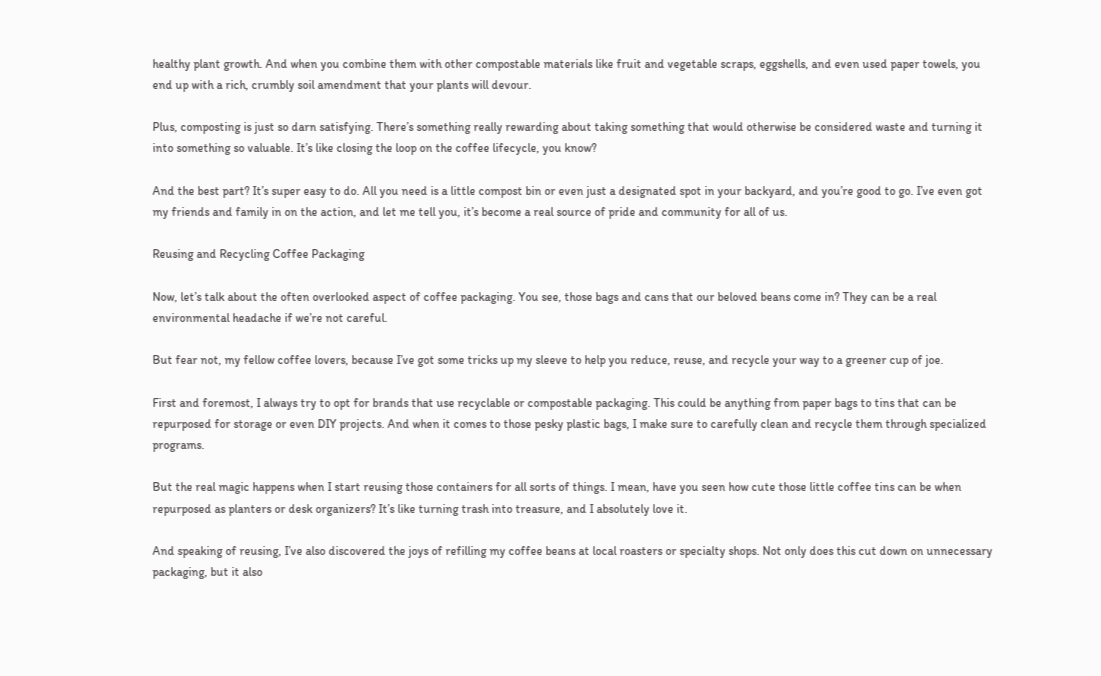healthy plant growth. And when you combine them with other compostable materials like fruit and vegetable scraps, eggshells, and even used paper towels, you end up with a rich, crumbly soil amendment that your plants will devour.

Plus, composting is just so darn satisfying. There’s something really rewarding about taking something that would otherwise be considered waste and turning it into something so valuable. It’s like closing the loop on the coffee lifecycle, you know?

And the best part? It’s super easy to do. All you need is a little compost bin or even just a designated spot in your backyard, and you’re good to go. I’ve even got my friends and family in on the action, and let me tell you, it’s become a real source of pride and community for all of us.

Reusing and Recycling Coffee Packaging

Now, let’s talk about the often overlooked aspect of coffee packaging. You see, those bags and cans that our beloved beans come in? They can be a real environmental headache if we’re not careful.

But fear not, my fellow coffee lovers, because I’ve got some tricks up my sleeve to help you reduce, reuse, and recycle your way to a greener cup of joe.

First and foremost, I always try to opt for brands that use recyclable or compostable packaging. This could be anything from paper bags to tins that can be repurposed for storage or even DIY projects. And when it comes to those pesky plastic bags, I make sure to carefully clean and recycle them through specialized programs.

But the real magic happens when I start reusing those containers for all sorts of things. I mean, have you seen how cute those little coffee tins can be when repurposed as planters or desk organizers? It’s like turning trash into treasure, and I absolutely love it.

And speaking of reusing, I’ve also discovered the joys of refilling my coffee beans at local roasters or specialty shops. Not only does this cut down on unnecessary packaging, but it also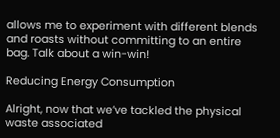allows me to experiment with different blends and roasts without committing to an entire bag. Talk about a win-win!

Reducing Energy Consumption

Alright, now that we’ve tackled the physical waste associated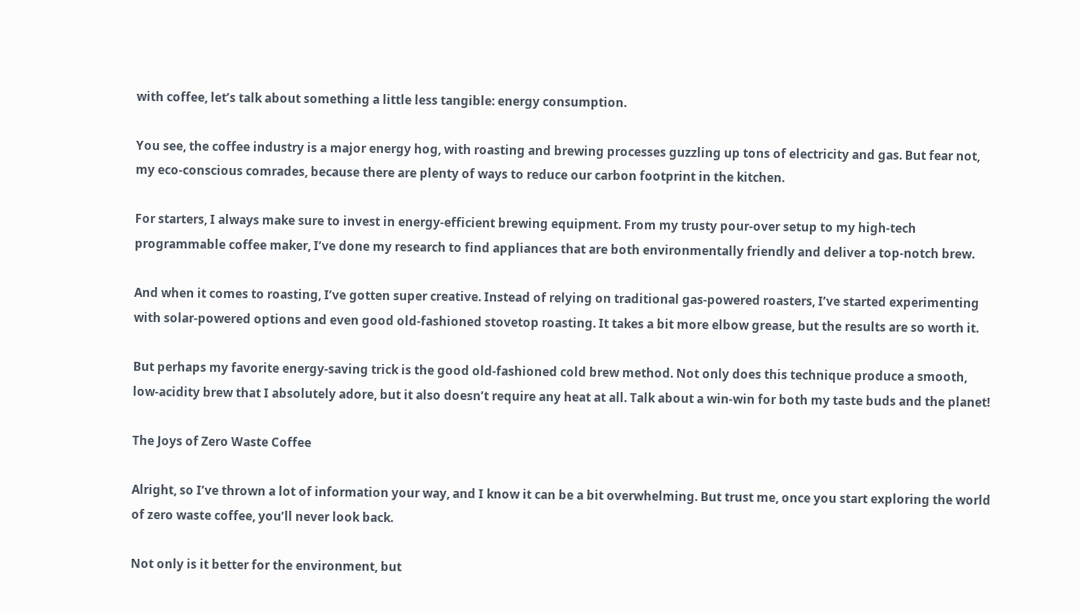with coffee, let’s talk about something a little less tangible: energy consumption.

You see, the coffee industry is a major energy hog, with roasting and brewing processes guzzling up tons of electricity and gas. But fear not, my eco-conscious comrades, because there are plenty of ways to reduce our carbon footprint in the kitchen.

For starters, I always make sure to invest in energy-efficient brewing equipment. From my trusty pour-over setup to my high-tech programmable coffee maker, I’ve done my research to find appliances that are both environmentally friendly and deliver a top-notch brew.

And when it comes to roasting, I’ve gotten super creative. Instead of relying on traditional gas-powered roasters, I’ve started experimenting with solar-powered options and even good old-fashioned stovetop roasting. It takes a bit more elbow grease, but the results are so worth it.

But perhaps my favorite energy-saving trick is the good old-fashioned cold brew method. Not only does this technique produce a smooth, low-acidity brew that I absolutely adore, but it also doesn’t require any heat at all. Talk about a win-win for both my taste buds and the planet!

The Joys of Zero Waste Coffee

Alright, so I’ve thrown a lot of information your way, and I know it can be a bit overwhelming. But trust me, once you start exploring the world of zero waste coffee, you’ll never look back.

Not only is it better for the environment, but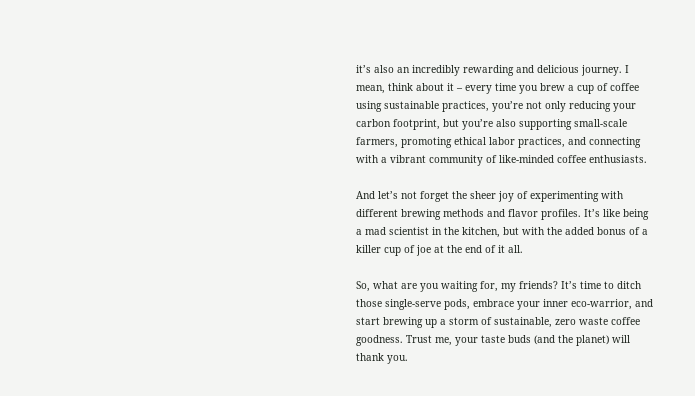it’s also an incredibly rewarding and delicious journey. I mean, think about it – every time you brew a cup of coffee using sustainable practices, you’re not only reducing your carbon footprint, but you’re also supporting small-scale farmers, promoting ethical labor practices, and connecting with a vibrant community of like-minded coffee enthusiasts.

And let’s not forget the sheer joy of experimenting with different brewing methods and flavor profiles. It’s like being a mad scientist in the kitchen, but with the added bonus of a killer cup of joe at the end of it all.

So, what are you waiting for, my friends? It’s time to ditch those single-serve pods, embrace your inner eco-warrior, and start brewing up a storm of sustainable, zero waste coffee goodness. Trust me, your taste buds (and the planet) will thank you.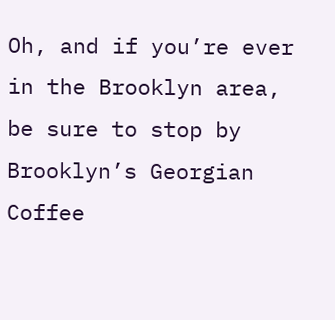Oh, and if you’re ever in the Brooklyn area, be sure to stop by Brooklyn’s Georgian Coffee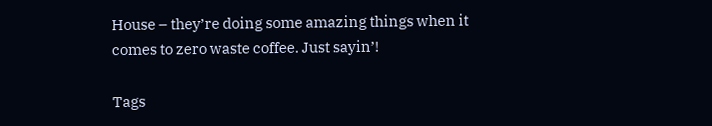House – they’re doing some amazing things when it comes to zero waste coffee. Just sayin’!

Tags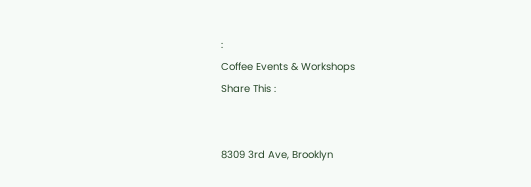:
Coffee Events & Workshops
Share This :


8309 3rd Ave, Brooklyn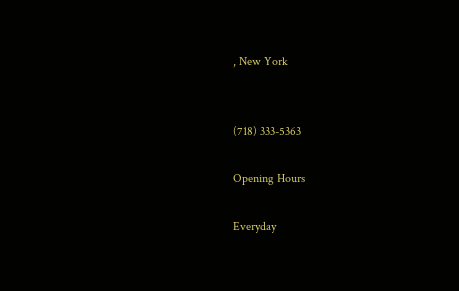, New York


(718) 333-5363

Opening Hours

Everyday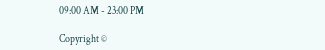09:00 AM - 23:00 PM

Copyright ©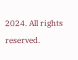2024. All rights reserved.